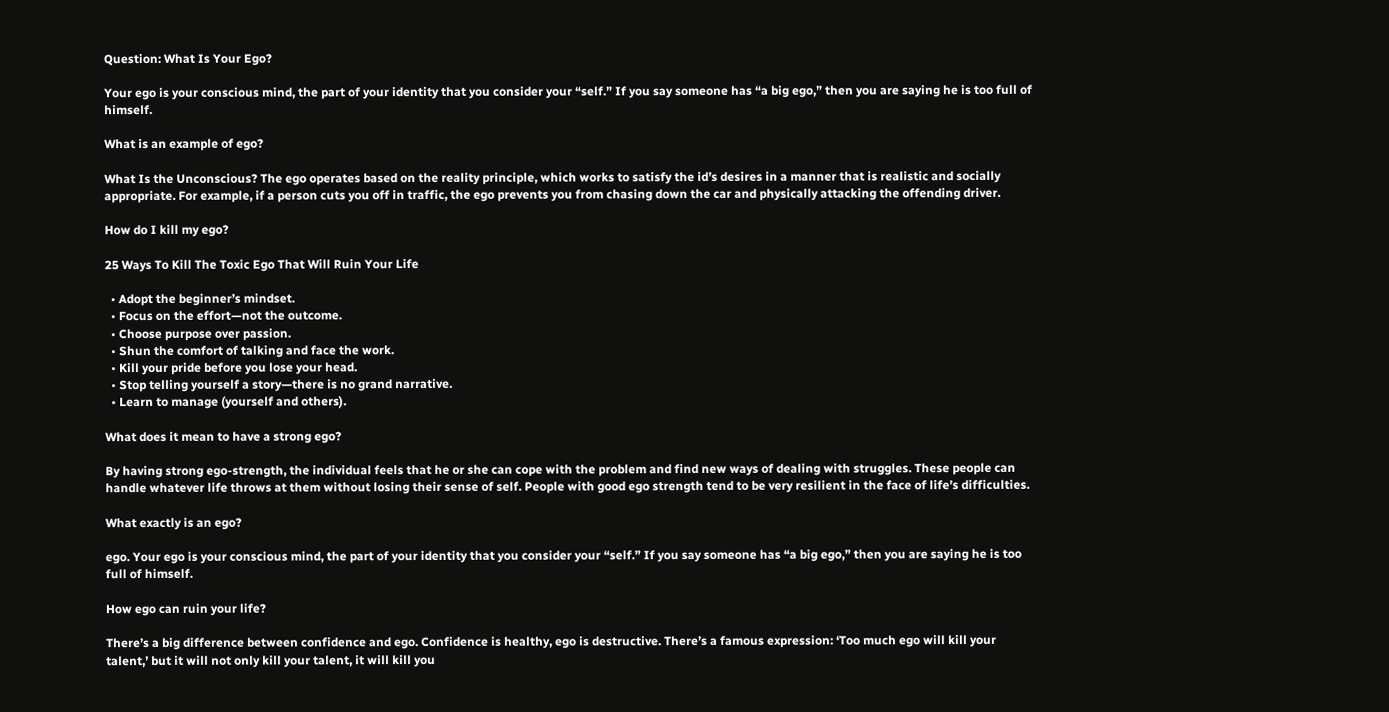Question: What Is Your Ego?

Your ego is your conscious mind, the part of your identity that you consider your “self.” If you say someone has “a big ego,” then you are saying he is too full of himself.

What is an example of ego?

What Is the Unconscious? The ego operates based on the reality principle, which works to satisfy the id’s desires in a manner that is realistic and socially appropriate. For example, if a person cuts you off in traffic, the ego prevents you from chasing down the car and physically attacking the offending driver.

How do I kill my ego?

25 Ways To Kill The Toxic Ego That Will Ruin Your Life

  • Adopt the beginner’s mindset.
  • Focus on the effort—not the outcome.
  • Choose purpose over passion.
  • Shun the comfort of talking and face the work.
  • Kill your pride before you lose your head.
  • Stop telling yourself a story—there is no grand narrative.
  • Learn to manage (yourself and others).

What does it mean to have a strong ego?

By having strong ego-strength, the individual feels that he or she can cope with the problem and find new ways of dealing with struggles. These people can handle whatever life throws at them without losing their sense of self. People with good ego strength tend to be very resilient in the face of life’s difficulties.

What exactly is an ego?

ego. Your ego is your conscious mind, the part of your identity that you consider your “self.” If you say someone has “a big ego,” then you are saying he is too full of himself.

How ego can ruin your life?

There’s a big difference between confidence and ego. Confidence is healthy, ego is destructive. There’s a famous expression: ‘Too much ego will kill your talent,’ but it will not only kill your talent, it will kill you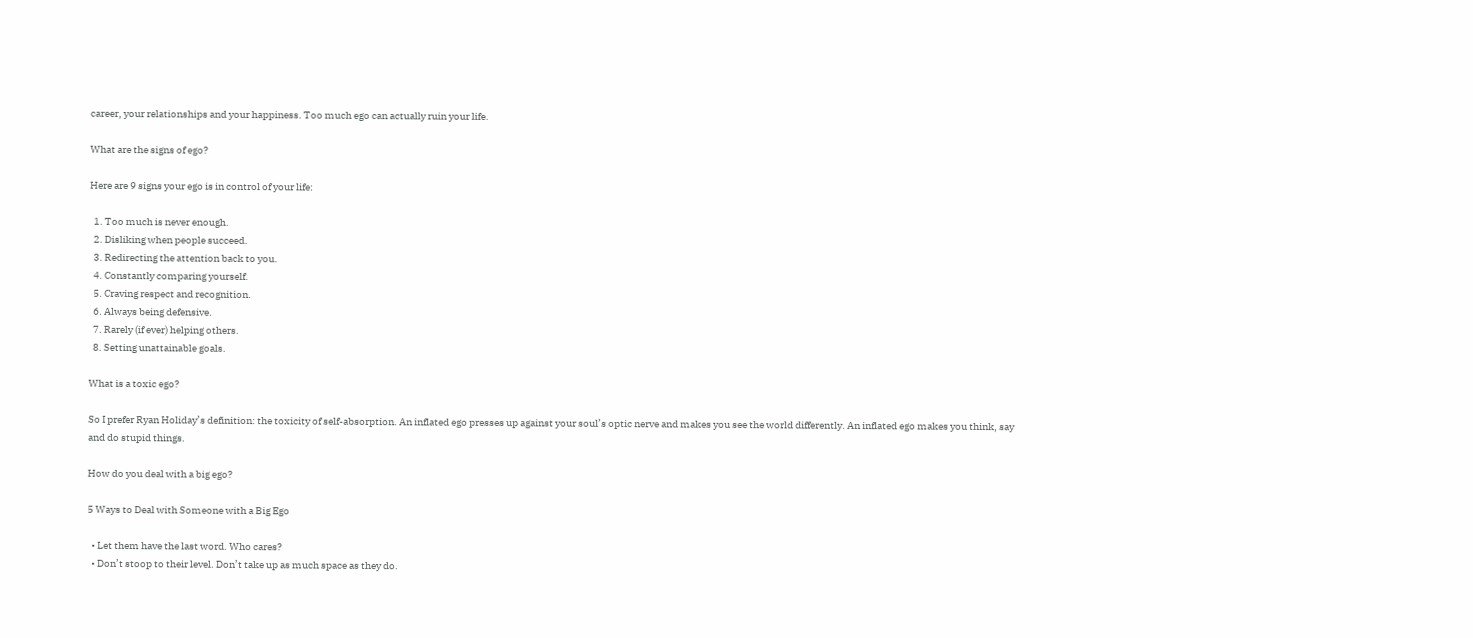career, your relationships and your happiness. Too much ego can actually ruin your life.

What are the signs of ego?

Here are 9 signs your ego is in control of your life:

  1. Too much is never enough.
  2. Disliking when people succeed.
  3. Redirecting the attention back to you.
  4. Constantly comparing yourself.
  5. Craving respect and recognition.
  6. Always being defensive.
  7. Rarely (if ever) helping others.
  8. Setting unattainable goals.

What is a toxic ego?

So I prefer Ryan Holiday’s definition: the toxicity of self-absorption. An inflated ego presses up against your soul’s optic nerve and makes you see the world differently. An inflated ego makes you think, say and do stupid things.

How do you deal with a big ego?

5 Ways to Deal with Someone with a Big Ego

  • Let them have the last word. Who cares?
  • Don’t stoop to their level. Don’t take up as much space as they do.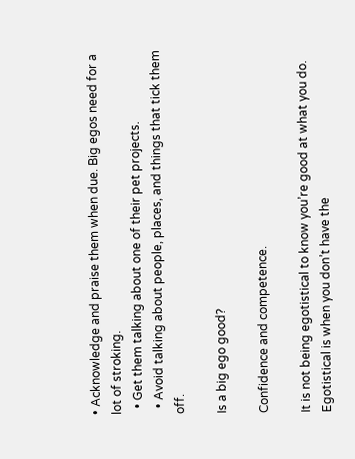• Acknowledge and praise them when due. Big egos need for a lot of stroking.
  • Get them talking about one of their pet projects.
  • Avoid talking about people, places, and things that tick them off.

Is a big ego good?

Confidence and competence.

It is not being egotistical to know you’re good at what you do. Egotistical is when you don’t have the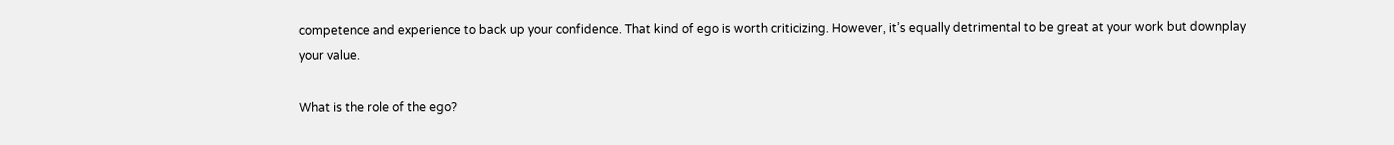competence and experience to back up your confidence. That kind of ego is worth criticizing. However, it’s equally detrimental to be great at your work but downplay your value.

What is the role of the ego?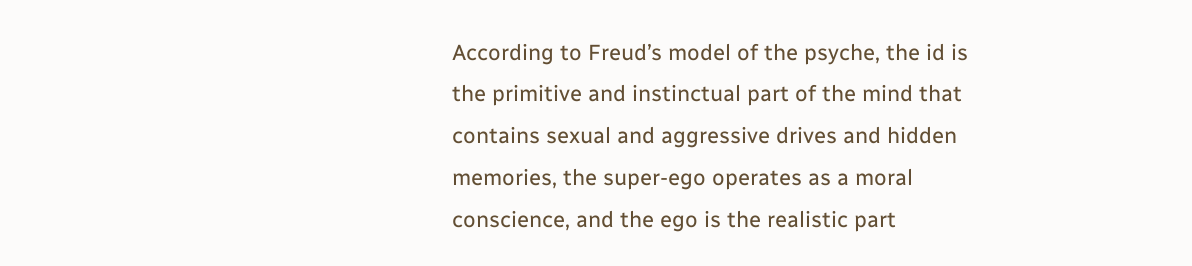According to Freud’s model of the psyche, the id is the primitive and instinctual part of the mind that contains sexual and aggressive drives and hidden memories, the super-ego operates as a moral conscience, and the ego is the realistic part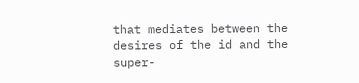that mediates between the desires of the id and the super-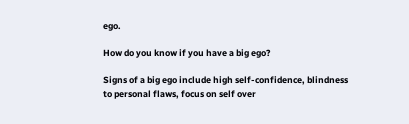ego.

How do you know if you have a big ego?

Signs of a big ego include high self-confidence, blindness to personal flaws, focus on self over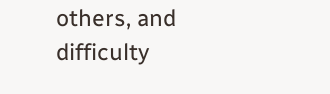others, and difficulty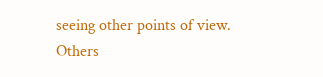seeing other points of view. Others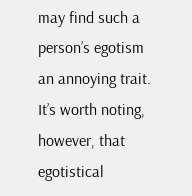may find such a person’s egotism an annoying trait. It’s worth noting, however, that egotistical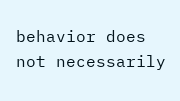behavior does not necessarily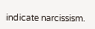indicate narcissism.